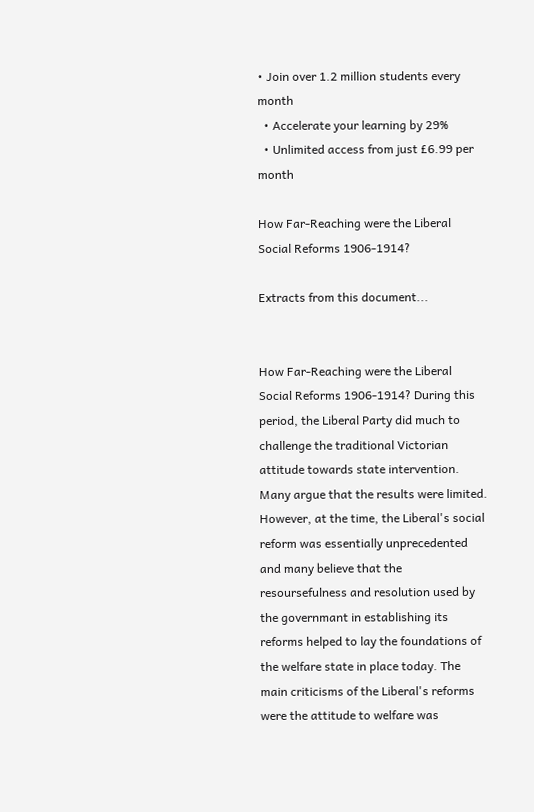• Join over 1.2 million students every month
  • Accelerate your learning by 29%
  • Unlimited access from just £6.99 per month

How Far-Reaching were the Liberal Social Reforms 1906-1914?

Extracts from this document...


How Far-Reaching were the Liberal Social Reforms 1906-1914? During this period, the Liberal Party did much to challenge the traditional Victorian attitude towards state intervention. Many argue that the results were limited. However, at the time, the Liberal's social reform was essentially unprecedented and many believe that the resoursefulness and resolution used by the governmant in establishing its reforms helped to lay the foundations of the welfare state in place today. The main criticisms of the Liberal's reforms were the attitude to welfare was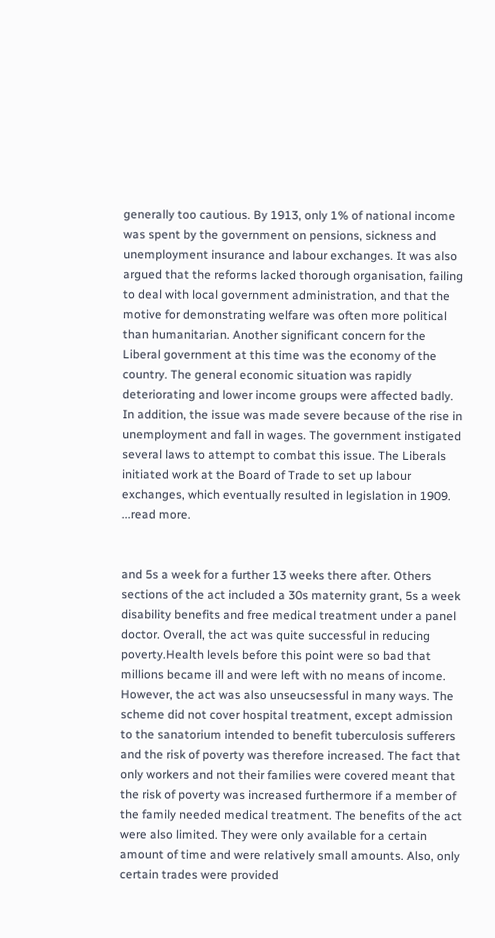generally too cautious. By 1913, only 1% of national income was spent by the government on pensions, sickness and unemployment insurance and labour exchanges. It was also argued that the reforms lacked thorough organisation, failing to deal with local government administration, and that the motive for demonstrating welfare was often more political than humanitarian. Another significant concern for the Liberal government at this time was the economy of the country. The general economic situation was rapidly deteriorating and lower income groups were affected badly. In addition, the issue was made severe because of the rise in unemployment and fall in wages. The government instigated several laws to attempt to combat this issue. The Liberals initiated work at the Board of Trade to set up labour exchanges, which eventually resulted in legislation in 1909. ...read more.


and 5s a week for a further 13 weeks there after. Others sections of the act included a 30s maternity grant, 5s a week disability benefits and free medical treatment under a panel doctor. Overall, the act was quite successful in reducing poverty.Health levels before this point were so bad that millions became ill and were left with no means of income. However, the act was also unseucsessful in many ways. The scheme did not cover hospital treatment, except admission to the sanatorium intended to benefit tuberculosis sufferers and the risk of poverty was therefore increased. The fact that only workers and not their families were covered meant that the risk of poverty was increased furthermore if a member of the family needed medical treatment. The benefits of the act were also limited. They were only available for a certain amount of time and were relatively small amounts. Also, only certain trades were provided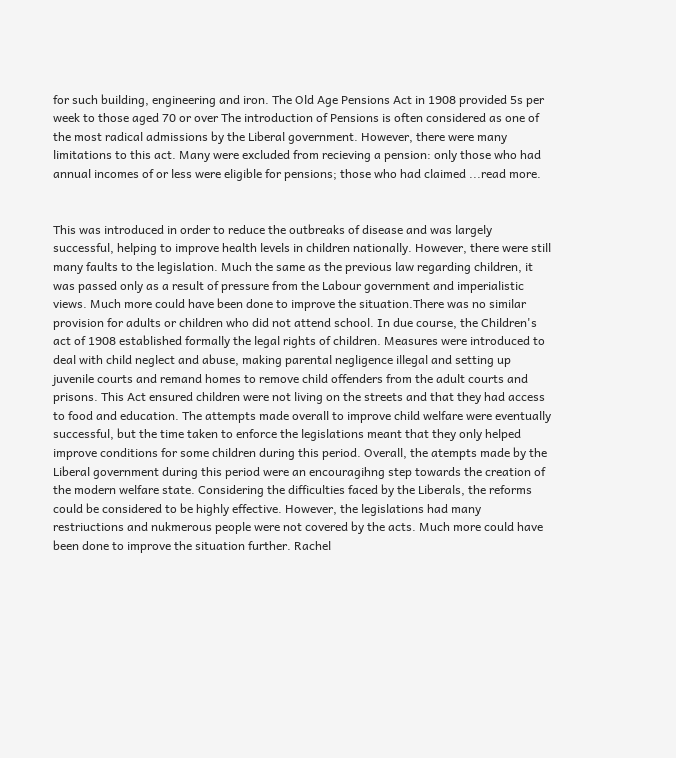for such building, engineering and iron. The Old Age Pensions Act in 1908 provided 5s per week to those aged 70 or over The introduction of Pensions is often considered as one of the most radical admissions by the Liberal government. However, there were many limitations to this act. Many were excluded from recieving a pension: only those who had annual incomes of or less were eligible for pensions; those who had claimed ...read more.


This was introduced in order to reduce the outbreaks of disease and was largely successful, helping to improve health levels in children nationally. However, there were still many faults to the legislation. Much the same as the previous law regarding children, it was passed only as a result of pressure from the Labour government and imperialistic views. Much more could have been done to improve the situation.There was no similar provision for adults or children who did not attend school. In due course, the Children's act of 1908 established formally the legal rights of children. Measures were introduced to deal with child neglect and abuse, making parental negligence illegal and setting up juvenile courts and remand homes to remove child offenders from the adult courts and prisons. This Act ensured children were not living on the streets and that they had access to food and education. The attempts made overall to improve child welfare were eventually successful, but the time taken to enforce the legislations meant that they only helped improve conditions for some children during this period. Overall, the atempts made by the Liberal government during this period were an encouragihng step towards the creation of the modern welfare state. Considering the difficulties faced by the Liberals, the reforms could be considered to be highly effective. However, the legislations had many restriuctions and nukmerous people were not covered by the acts. Much more could have been done to improve the situation further. Rachel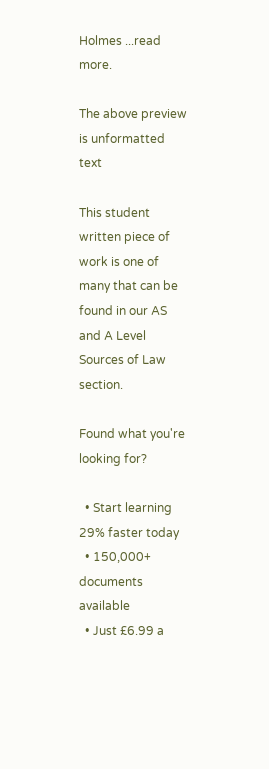Holmes ...read more.

The above preview is unformatted text

This student written piece of work is one of many that can be found in our AS and A Level Sources of Law section.

Found what you're looking for?

  • Start learning 29% faster today
  • 150,000+ documents available
  • Just £6.99 a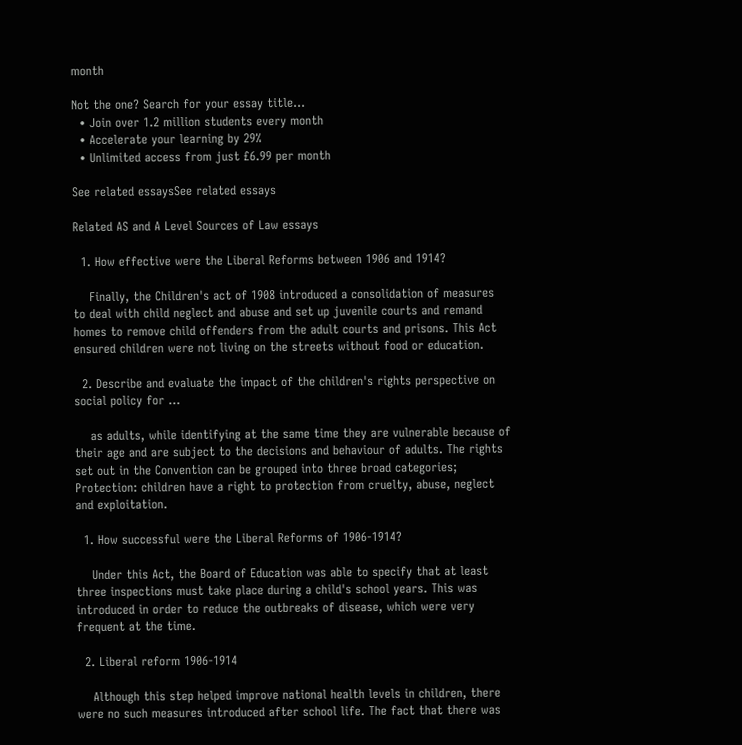month

Not the one? Search for your essay title...
  • Join over 1.2 million students every month
  • Accelerate your learning by 29%
  • Unlimited access from just £6.99 per month

See related essaysSee related essays

Related AS and A Level Sources of Law essays

  1. How effective were the Liberal Reforms between 1906 and 1914?

    Finally, the Children's act of 1908 introduced a consolidation of measures to deal with child neglect and abuse and set up juvenile courts and remand homes to remove child offenders from the adult courts and prisons. This Act ensured children were not living on the streets without food or education.

  2. Describe and evaluate the impact of the children's rights perspective on social policy for ...

    as adults, while identifying at the same time they are vulnerable because of their age and are subject to the decisions and behaviour of adults. The rights set out in the Convention can be grouped into three broad categories; Protection: children have a right to protection from cruelty, abuse, neglect and exploitation.

  1. How successful were the Liberal Reforms of 1906-1914?

    Under this Act, the Board of Education was able to specify that at least three inspections must take place during a child's school years. This was introduced in order to reduce the outbreaks of disease, which were very frequent at the time.

  2. Liberal reform 1906-1914

    Although this step helped improve national health levels in children, there were no such measures introduced after school life. The fact that there was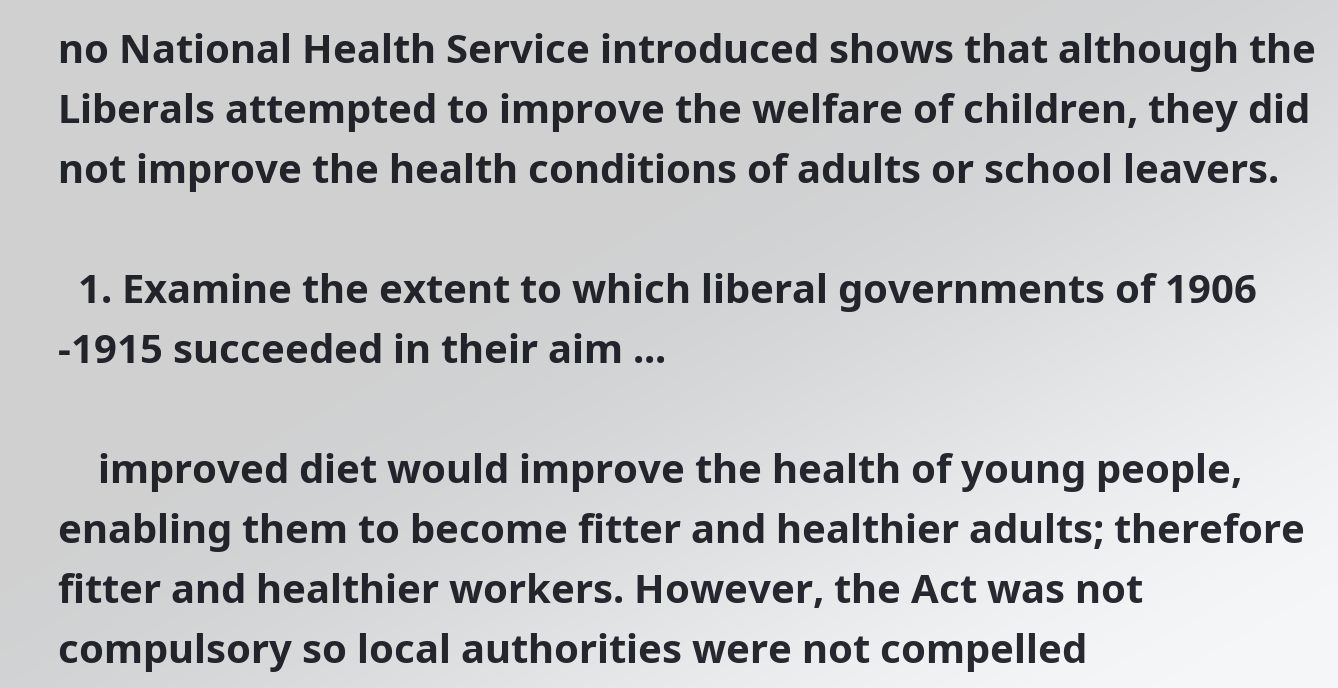no National Health Service introduced shows that although the Liberals attempted to improve the welfare of children, they did not improve the health conditions of adults or school leavers.

  1. Examine the extent to which liberal governments of 1906 -1915 succeeded in their aim ...

    improved diet would improve the health of young people, enabling them to become fitter and healthier adults; therefore fitter and healthier workers. However, the Act was not compulsory so local authorities were not compelled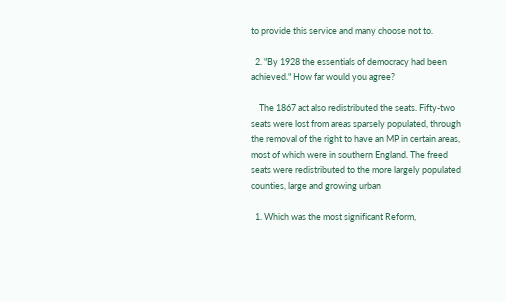to provide this service and many choose not to.

  2. "By 1928 the essentials of democracy had been achieved." How far would you agree?

    The 1867 act also redistributed the seats. Fifty-two seats were lost from areas sparsely populated, through the removal of the right to have an MP in certain areas, most of which were in southern England. The freed seats were redistributed to the more largely populated counties, large and growing urban

  1. Which was the most significant Reform,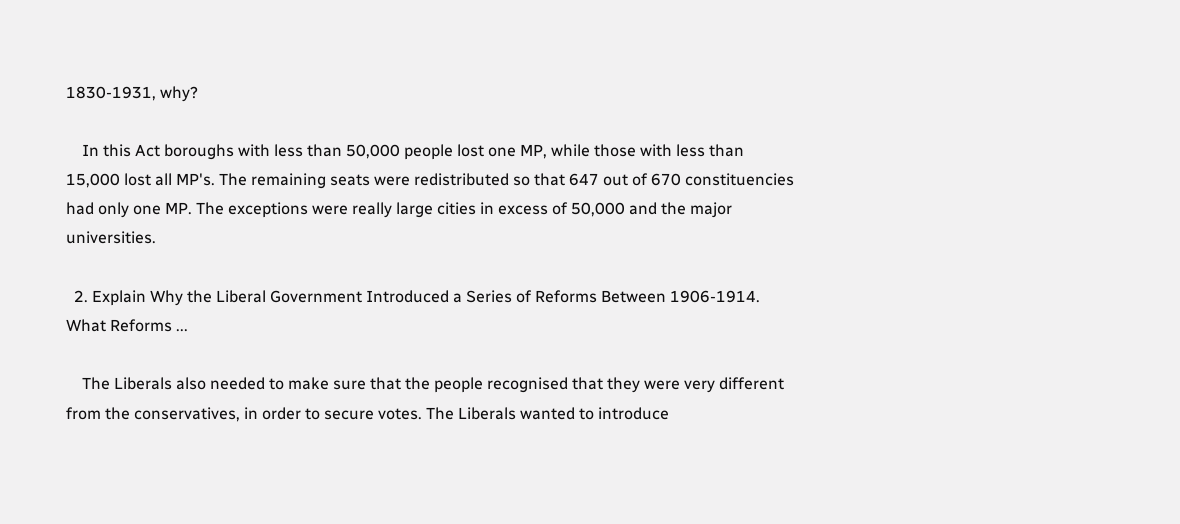1830-1931, why?

    In this Act boroughs with less than 50,000 people lost one MP, while those with less than 15,000 lost all MP's. The remaining seats were redistributed so that 647 out of 670 constituencies had only one MP. The exceptions were really large cities in excess of 50,000 and the major universities.

  2. Explain Why the Liberal Government Introduced a Series of Reforms Between 1906-1914. What Reforms ...

    The Liberals also needed to make sure that the people recognised that they were very different from the conservatives, in order to secure votes. The Liberals wanted to introduce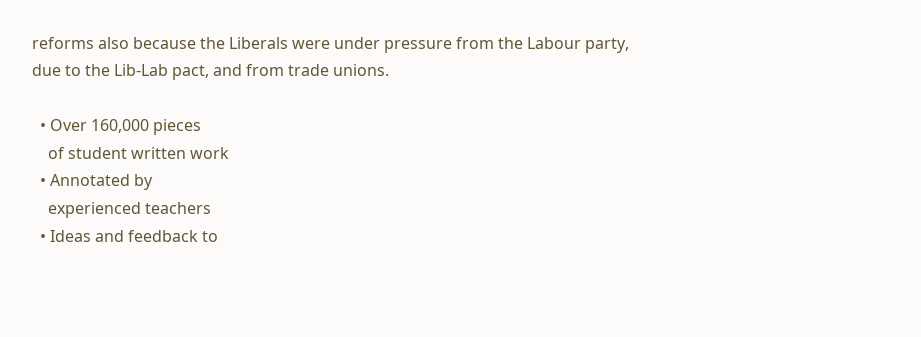reforms also because the Liberals were under pressure from the Labour party, due to the Lib-Lab pact, and from trade unions.

  • Over 160,000 pieces
    of student written work
  • Annotated by
    experienced teachers
  • Ideas and feedback to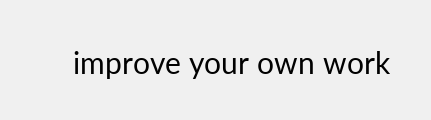improve your own work